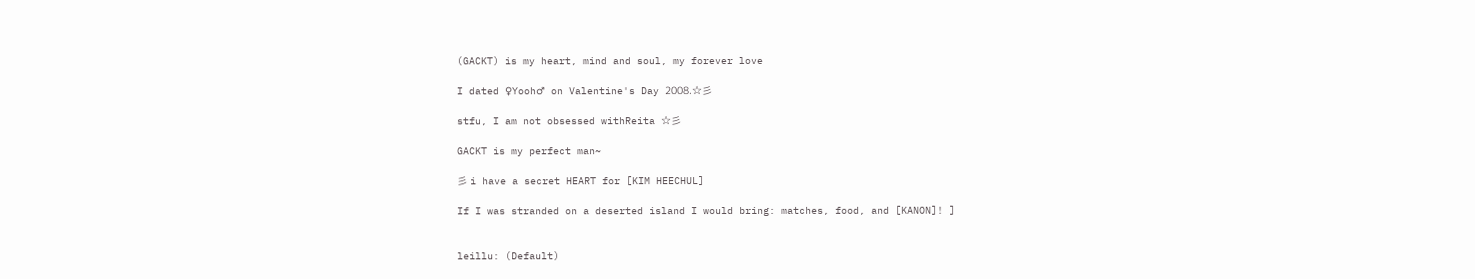(GACKT) is my heart, mind and soul, my forever love

I dated ♀Yooh♂ on Valentine's Day 2008.☆彡

stfu, I am not obsessed withReita ☆彡

GACKT is my perfect man~

彡 i have a secret HEART for [KIM HEECHUL]

If I was stranded on a deserted island I would bring: matches, food, and [KANON]! ]


leillu: (Default)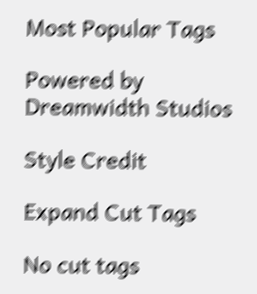Most Popular Tags

Powered by Dreamwidth Studios

Style Credit

Expand Cut Tags

No cut tags